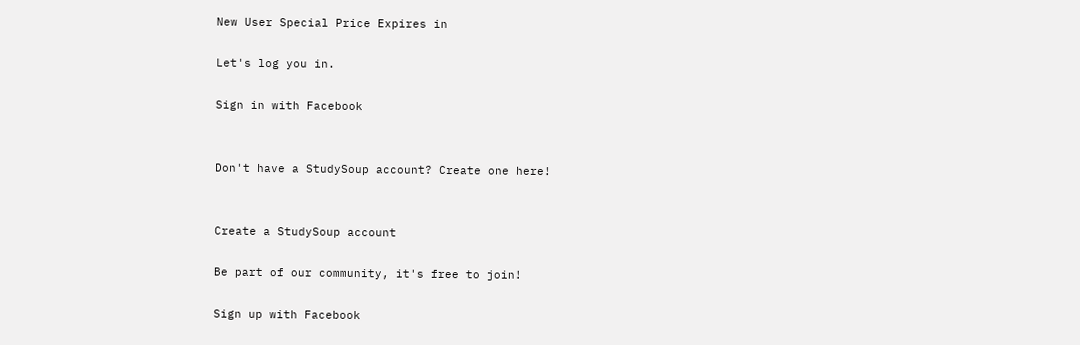New User Special Price Expires in

Let's log you in.

Sign in with Facebook


Don't have a StudySoup account? Create one here!


Create a StudySoup account

Be part of our community, it's free to join!

Sign up with Facebook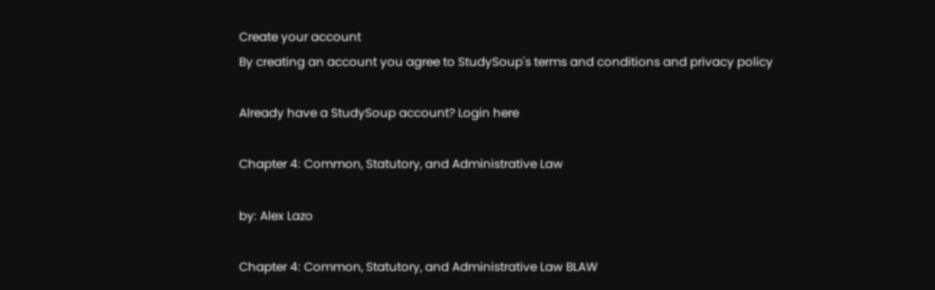Create your account
By creating an account you agree to StudySoup's terms and conditions and privacy policy

Already have a StudySoup account? Login here

Chapter 4: Common, Statutory, and Administrative Law

by: Alex Lazo

Chapter 4: Common, Statutory, and Administrative Law BLAW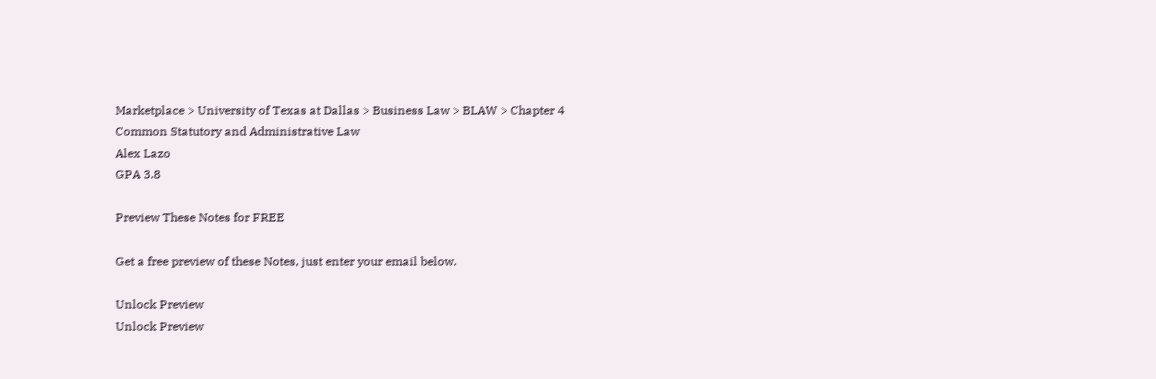Marketplace > University of Texas at Dallas > Business Law > BLAW > Chapter 4 Common Statutory and Administrative Law
Alex Lazo
GPA 3.8

Preview These Notes for FREE

Get a free preview of these Notes, just enter your email below.

Unlock Preview
Unlock Preview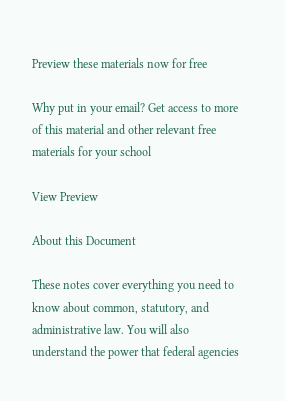Preview these materials now for free

Why put in your email? Get access to more of this material and other relevant free materials for your school

View Preview

About this Document

These notes cover everything you need to know about common, statutory, and administrative law. You will also understand the power that federal agencies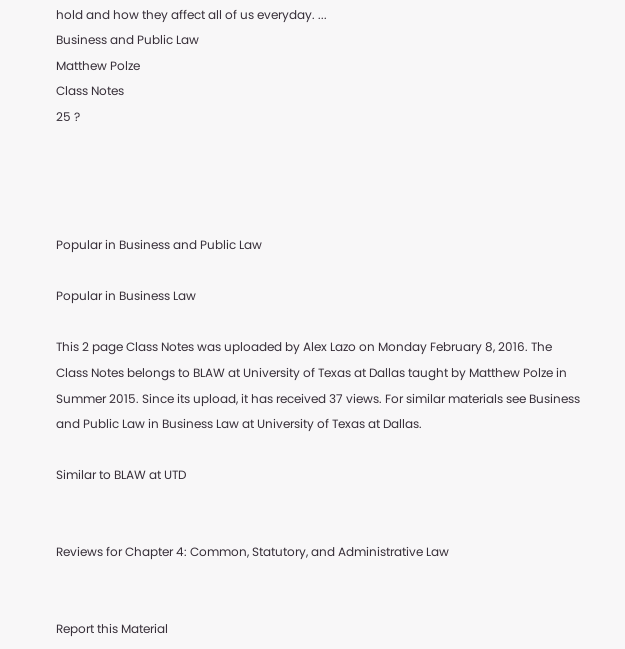hold and how they affect all of us everyday. ...
Business and Public Law
Matthew Polze
Class Notes
25 ?




Popular in Business and Public Law

Popular in Business Law

This 2 page Class Notes was uploaded by Alex Lazo on Monday February 8, 2016. The Class Notes belongs to BLAW at University of Texas at Dallas taught by Matthew Polze in Summer 2015. Since its upload, it has received 37 views. For similar materials see Business and Public Law in Business Law at University of Texas at Dallas.

Similar to BLAW at UTD


Reviews for Chapter 4: Common, Statutory, and Administrative Law


Report this Material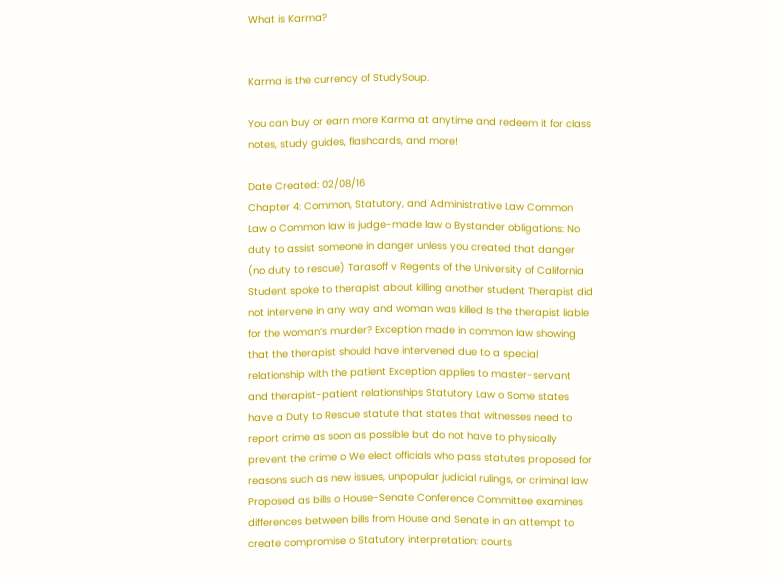What is Karma?


Karma is the currency of StudySoup.

You can buy or earn more Karma at anytime and redeem it for class notes, study guides, flashcards, and more!

Date Created: 02/08/16
Chapter 4: Common, Statutory, and Administrative Law Common Law o Common law is judge-made law o Bystander obligations: No duty to assist someone in danger unless you created that danger (no duty to rescue) Tarasoff v Regents of the University of California Student spoke to therapist about killing another student Therapist did not intervene in any way and woman was killed Is the therapist liable for the woman’s murder? Exception made in common law showing that the therapist should have intervened due to a special relationship with the patient Exception applies to master-servant and therapist-patient relationships Statutory Law o Some states have a Duty to Rescue statute that states that witnesses need to report crime as soon as possible but do not have to physically prevent the crime o We elect officials who pass statutes proposed for reasons such as new issues, unpopular judicial rulings, or criminal law Proposed as bills o House-Senate Conference Committee examines differences between bills from House and Senate in an attempt to create compromise o Statutory interpretation: courts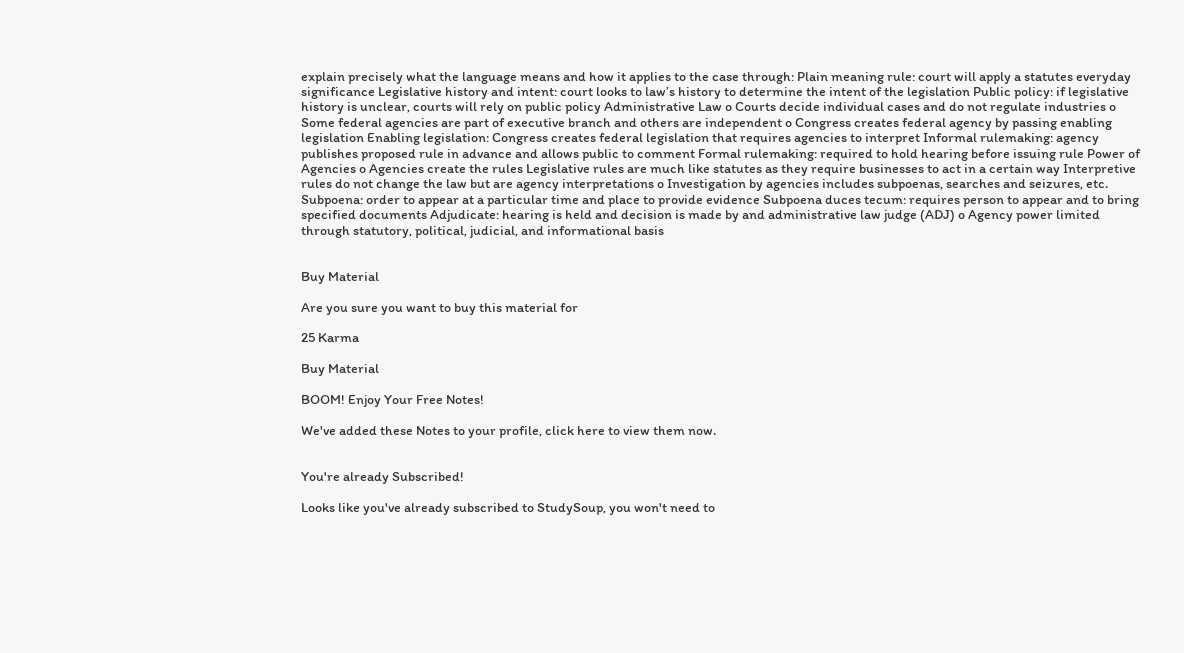explain precisely what the language means and how it applies to the case through: Plain meaning rule: court will apply a statutes everyday significance Legislative history and intent: court looks to law’s history to determine the intent of the legislation Public policy: if legislative history is unclear, courts will rely on public policy Administrative Law o Courts decide individual cases and do not regulate industries o Some federal agencies are part of executive branch and others are independent o Congress creates federal agency by passing enabling legislation Enabling legislation: Congress creates federal legislation that requires agencies to interpret Informal rulemaking: agency publishes proposed rule in advance and allows public to comment Formal rulemaking: required to hold hearing before issuing rule Power of Agencies o Agencies create the rules Legislative rules are much like statutes as they require businesses to act in a certain way Interpretive rules do not change the law but are agency interpretations o Investigation by agencies includes subpoenas, searches and seizures, etc. Subpoena: order to appear at a particular time and place to provide evidence Subpoena duces tecum: requires person to appear and to bring specified documents Adjudicate: hearing is held and decision is made by and administrative law judge (ADJ) o Agency power limited through statutory, political, judicial, and informational basis


Buy Material

Are you sure you want to buy this material for

25 Karma

Buy Material

BOOM! Enjoy Your Free Notes!

We've added these Notes to your profile, click here to view them now.


You're already Subscribed!

Looks like you've already subscribed to StudySoup, you won't need to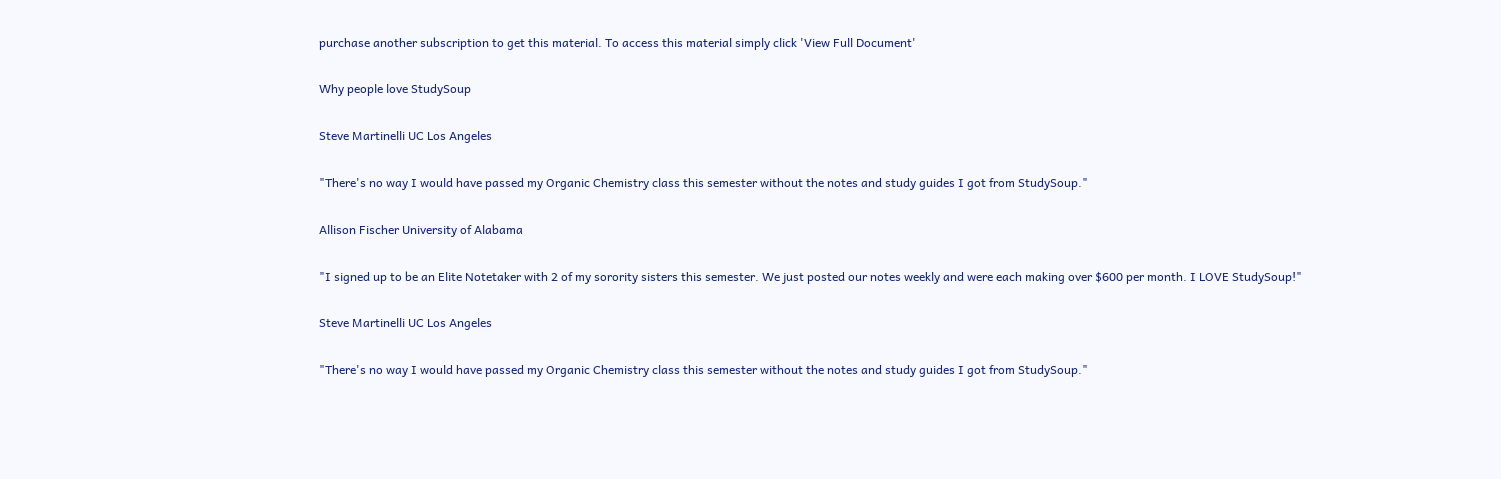purchase another subscription to get this material. To access this material simply click 'View Full Document'

Why people love StudySoup

Steve Martinelli UC Los Angeles

"There's no way I would have passed my Organic Chemistry class this semester without the notes and study guides I got from StudySoup."

Allison Fischer University of Alabama

"I signed up to be an Elite Notetaker with 2 of my sorority sisters this semester. We just posted our notes weekly and were each making over $600 per month. I LOVE StudySoup!"

Steve Martinelli UC Los Angeles

"There's no way I would have passed my Organic Chemistry class this semester without the notes and study guides I got from StudySoup."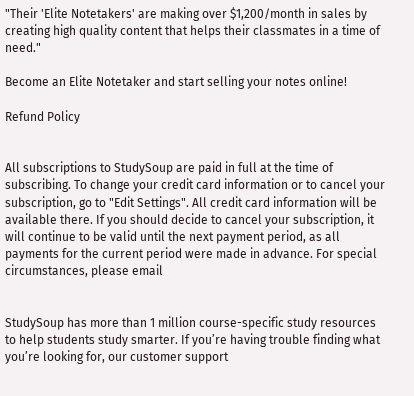"Their 'Elite Notetakers' are making over $1,200/month in sales by creating high quality content that helps their classmates in a time of need."

Become an Elite Notetaker and start selling your notes online!

Refund Policy


All subscriptions to StudySoup are paid in full at the time of subscribing. To change your credit card information or to cancel your subscription, go to "Edit Settings". All credit card information will be available there. If you should decide to cancel your subscription, it will continue to be valid until the next payment period, as all payments for the current period were made in advance. For special circumstances, please email


StudySoup has more than 1 million course-specific study resources to help students study smarter. If you’re having trouble finding what you’re looking for, our customer support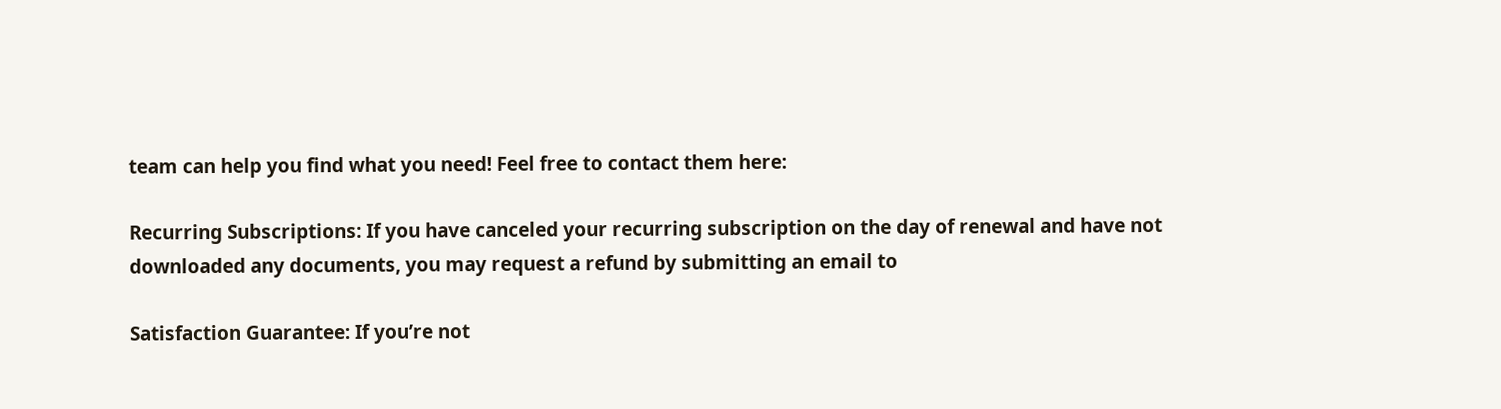team can help you find what you need! Feel free to contact them here:

Recurring Subscriptions: If you have canceled your recurring subscription on the day of renewal and have not downloaded any documents, you may request a refund by submitting an email to

Satisfaction Guarantee: If you’re not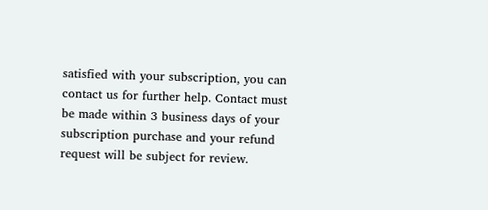satisfied with your subscription, you can contact us for further help. Contact must be made within 3 business days of your subscription purchase and your refund request will be subject for review.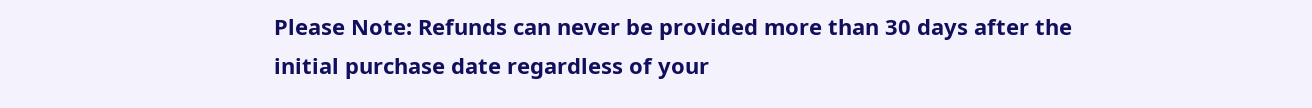Please Note: Refunds can never be provided more than 30 days after the initial purchase date regardless of your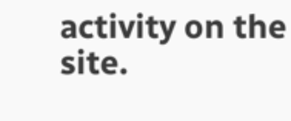activity on the site.